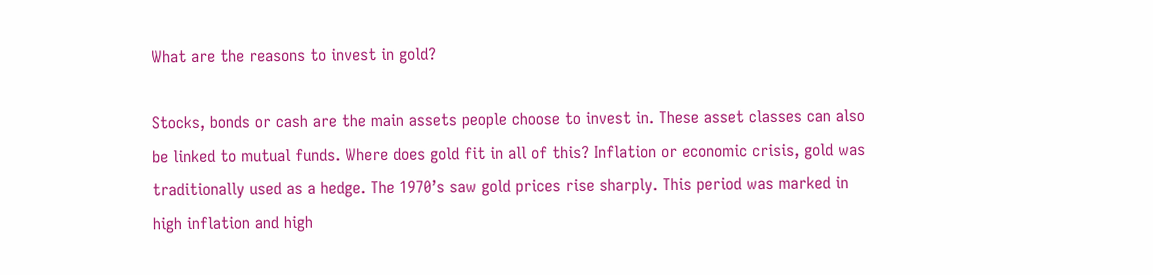What are the reasons to invest in gold?

Stocks, bonds or cash are the main assets people choose to invest in. These asset classes can also be linked to mutual funds. Where does gold fit in all of this? Inflation or economic crisis, gold was traditionally used as a hedge. The 1970’s saw gold prices rise sharply. This period was marked in high inflation and high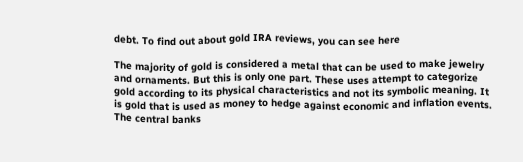debt. To find out about gold IRA reviews, you can see here

The majority of gold is considered a metal that can be used to make jewelry and ornaments. But this is only one part. These uses attempt to categorize gold according to its physical characteristics and not its symbolic meaning. It is gold that is used as money to hedge against economic and inflation events. The central banks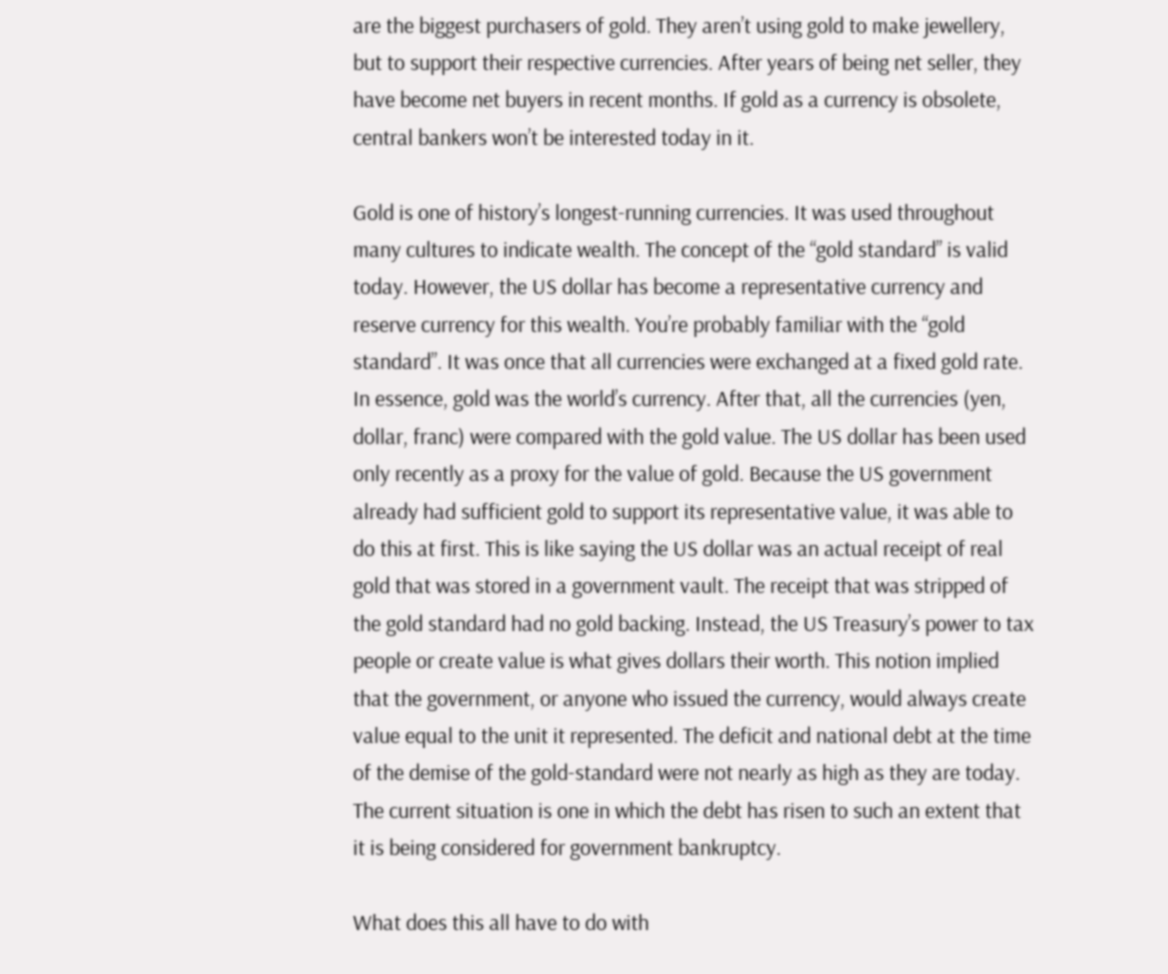are the biggest purchasers of gold. They aren’t using gold to make jewellery, but to support their respective currencies. After years of being net seller, they have become net buyers in recent months. If gold as a currency is obsolete, central bankers won’t be interested today in it.

Gold is one of history’s longest-running currencies. It was used throughout many cultures to indicate wealth. The concept of the “gold standard” is valid today. However, the US dollar has become a representative currency and reserve currency for this wealth. You’re probably familiar with the “gold standard”. It was once that all currencies were exchanged at a fixed gold rate. In essence, gold was the world’s currency. After that, all the currencies (yen, dollar, franc) were compared with the gold value. The US dollar has been used only recently as a proxy for the value of gold. Because the US government already had sufficient gold to support its representative value, it was able to do this at first. This is like saying the US dollar was an actual receipt of real gold that was stored in a government vault. The receipt that was stripped of the gold standard had no gold backing. Instead, the US Treasury’s power to tax people or create value is what gives dollars their worth. This notion implied that the government, or anyone who issued the currency, would always create value equal to the unit it represented. The deficit and national debt at the time of the demise of the gold-standard were not nearly as high as they are today. The current situation is one in which the debt has risen to such an extent that it is being considered for government bankruptcy.

What does this all have to do with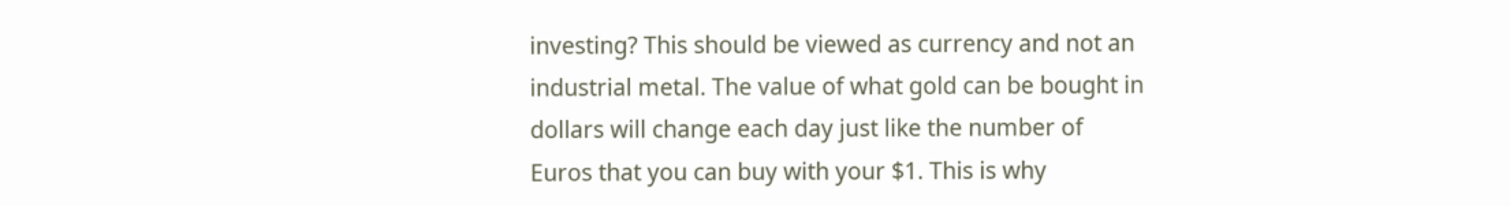investing? This should be viewed as currency and not an industrial metal. The value of what gold can be bought in dollars will change each day just like the number of Euros that you can buy with your $1. This is why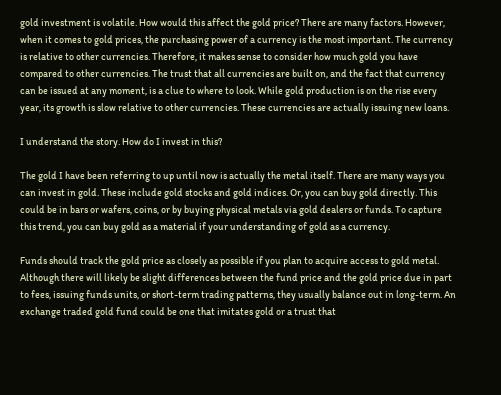gold investment is volatile. How would this affect the gold price? There are many factors. However, when it comes to gold prices, the purchasing power of a currency is the most important. The currency is relative to other currencies. Therefore, it makes sense to consider how much gold you have compared to other currencies. The trust that all currencies are built on, and the fact that currency can be issued at any moment, is a clue to where to look. While gold production is on the rise every year, its growth is slow relative to other currencies. These currencies are actually issuing new loans.

I understand the story. How do I invest in this?

The gold I have been referring to up until now is actually the metal itself. There are many ways you can invest in gold. These include gold stocks and gold indices. Or, you can buy gold directly. This could be in bars or wafers, coins, or by buying physical metals via gold dealers or funds. To capture this trend, you can buy gold as a material if your understanding of gold as a currency.

Funds should track the gold price as closely as possible if you plan to acquire access to gold metal. Although there will likely be slight differences between the fund price and the gold price due in part to fees, issuing funds units, or short-term trading patterns, they usually balance out in long-term. An exchange traded gold fund could be one that imitates gold or a trust that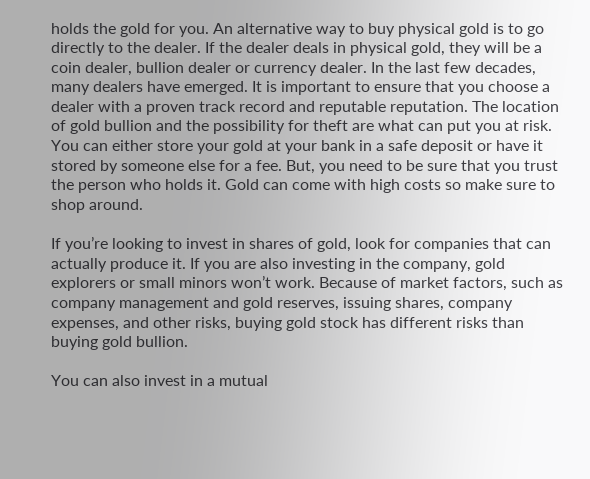holds the gold for you. An alternative way to buy physical gold is to go directly to the dealer. If the dealer deals in physical gold, they will be a coin dealer, bullion dealer or currency dealer. In the last few decades, many dealers have emerged. It is important to ensure that you choose a dealer with a proven track record and reputable reputation. The location of gold bullion and the possibility for theft are what can put you at risk. You can either store your gold at your bank in a safe deposit or have it stored by someone else for a fee. But, you need to be sure that you trust the person who holds it. Gold can come with high costs so make sure to shop around.

If you’re looking to invest in shares of gold, look for companies that can actually produce it. If you are also investing in the company, gold explorers or small minors won’t work. Because of market factors, such as company management and gold reserves, issuing shares, company expenses, and other risks, buying gold stock has different risks than buying gold bullion.

You can also invest in a mutual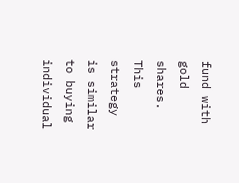fund with gold shares. This strategy is similar to buying individual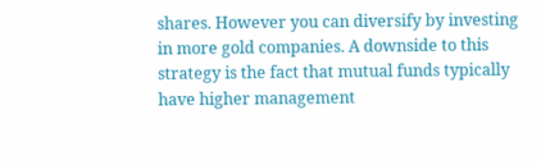shares. However you can diversify by investing in more gold companies. A downside to this strategy is the fact that mutual funds typically have higher management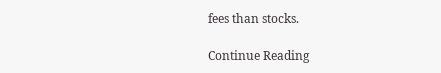fees than stocks.

Continue Reading